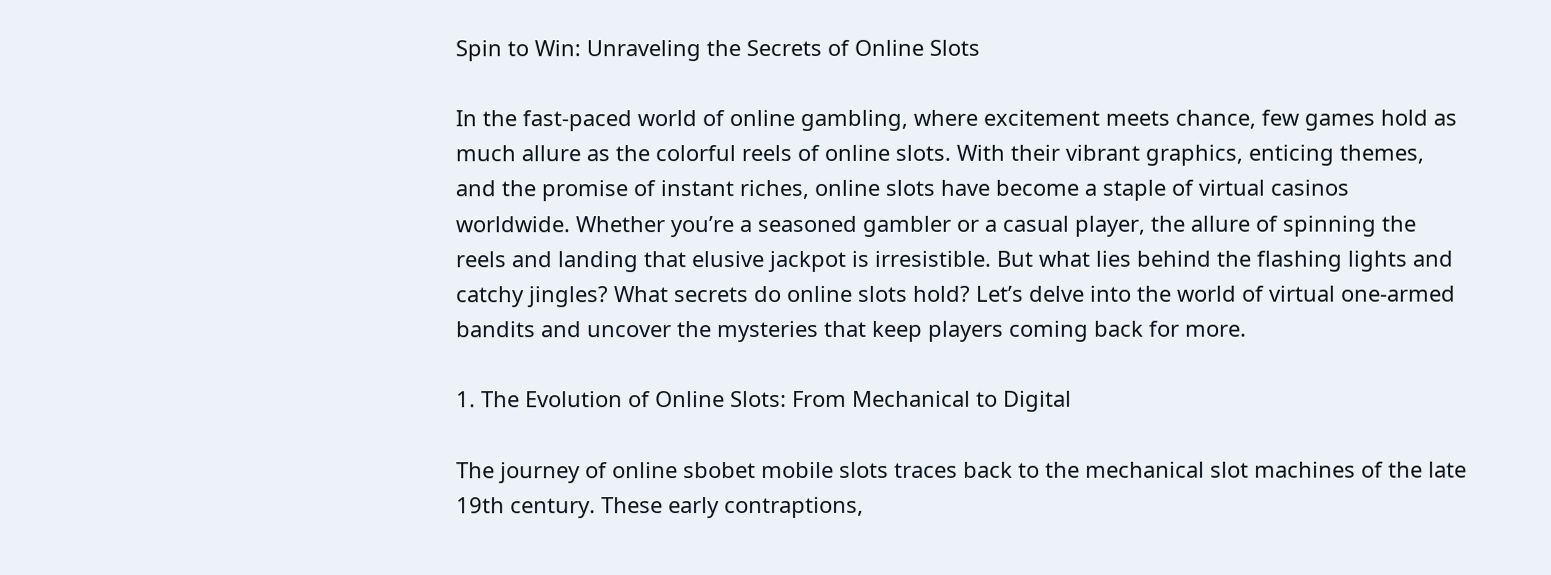Spin to Win: Unraveling the Secrets of Online Slots

In the fast-paced world of online gambling, where excitement meets chance, few games hold as much allure as the colorful reels of online slots. With their vibrant graphics, enticing themes, and the promise of instant riches, online slots have become a staple of virtual casinos worldwide. Whether you’re a seasoned gambler or a casual player, the allure of spinning the reels and landing that elusive jackpot is irresistible. But what lies behind the flashing lights and catchy jingles? What secrets do online slots hold? Let’s delve into the world of virtual one-armed bandits and uncover the mysteries that keep players coming back for more.

1. The Evolution of Online Slots: From Mechanical to Digital

The journey of online sbobet mobile slots traces back to the mechanical slot machines of the late 19th century. These early contraptions,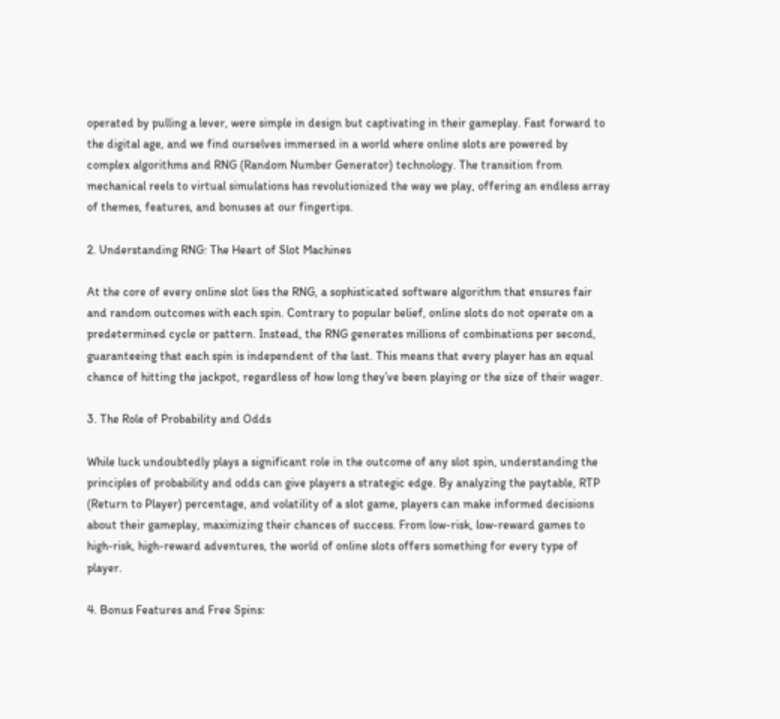operated by pulling a lever, were simple in design but captivating in their gameplay. Fast forward to the digital age, and we find ourselves immersed in a world where online slots are powered by complex algorithms and RNG (Random Number Generator) technology. The transition from mechanical reels to virtual simulations has revolutionized the way we play, offering an endless array of themes, features, and bonuses at our fingertips.

2. Understanding RNG: The Heart of Slot Machines

At the core of every online slot lies the RNG, a sophisticated software algorithm that ensures fair and random outcomes with each spin. Contrary to popular belief, online slots do not operate on a predetermined cycle or pattern. Instead, the RNG generates millions of combinations per second, guaranteeing that each spin is independent of the last. This means that every player has an equal chance of hitting the jackpot, regardless of how long they’ve been playing or the size of their wager.

3. The Role of Probability and Odds

While luck undoubtedly plays a significant role in the outcome of any slot spin, understanding the principles of probability and odds can give players a strategic edge. By analyzing the paytable, RTP (Return to Player) percentage, and volatility of a slot game, players can make informed decisions about their gameplay, maximizing their chances of success. From low-risk, low-reward games to high-risk, high-reward adventures, the world of online slots offers something for every type of player.

4. Bonus Features and Free Spins: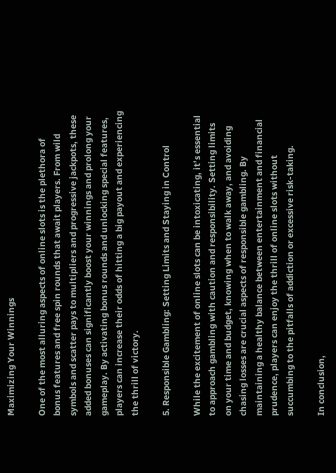Maximizing Your Winnings

One of the most alluring aspects of online slots is the plethora of bonus features and free spin rounds that await players. From wild symbols and scatter pays to multipliers and progressive jackpots, these added bonuses can significantly boost your winnings and prolong your gameplay. By activating bonus rounds and unlocking special features, players can increase their odds of hitting a big payout and experiencing the thrill of victory.

5. Responsible Gambling: Setting Limits and Staying in Control

While the excitement of online slots can be intoxicating, it’s essential to approach gambling with caution and responsibility. Setting limits on your time and budget, knowing when to walk away, and avoiding chasing losses are crucial aspects of responsible gambling. By maintaining a healthy balance between entertainment and financial prudence, players can enjoy the thrill of online slots without succumbing to the pitfalls of addiction or excessive risk-taking.

In conclusion,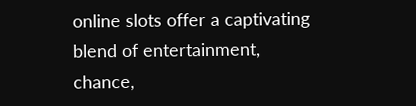online slots offer a captivating blend of entertainment, chance,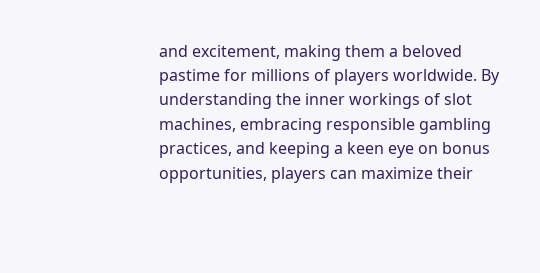and excitement, making them a beloved pastime for millions of players worldwide. By understanding the inner workings of slot machines, embracing responsible gambling practices, and keeping a keen eye on bonus opportunities, players can maximize their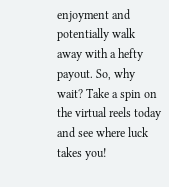enjoyment and potentially walk away with a hefty payout. So, why wait? Take a spin on the virtual reels today and see where luck takes you!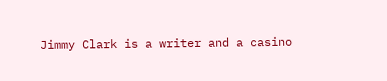Jimmy Clark is a writer and a casino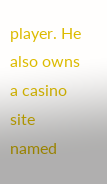player. He also owns a casino site named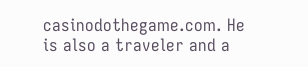casinodothegame.com. He is also a traveler and a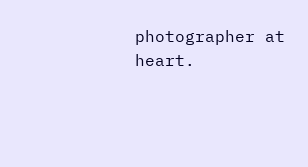photographer at heart.